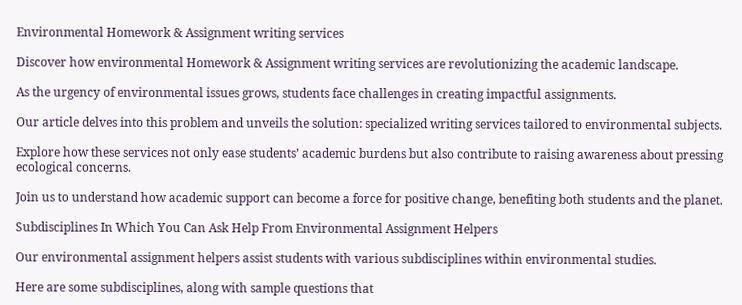Environmental Homework & Assignment writing services

Discover how environmental Homework & Assignment writing services are revolutionizing the academic landscape.

As the urgency of environmental issues grows, students face challenges in creating impactful assignments.

Our article delves into this problem and unveils the solution: specialized writing services tailored to environmental subjects.

Explore how these services not only ease students’ academic burdens but also contribute to raising awareness about pressing ecological concerns.

Join us to understand how academic support can become a force for positive change, benefiting both students and the planet.

Subdisciplines In Which You Can Ask Help From Environmental Assignment Helpers

Our environmental assignment helpers assist students with various subdisciplines within environmental studies.

Here are some subdisciplines, along with sample questions that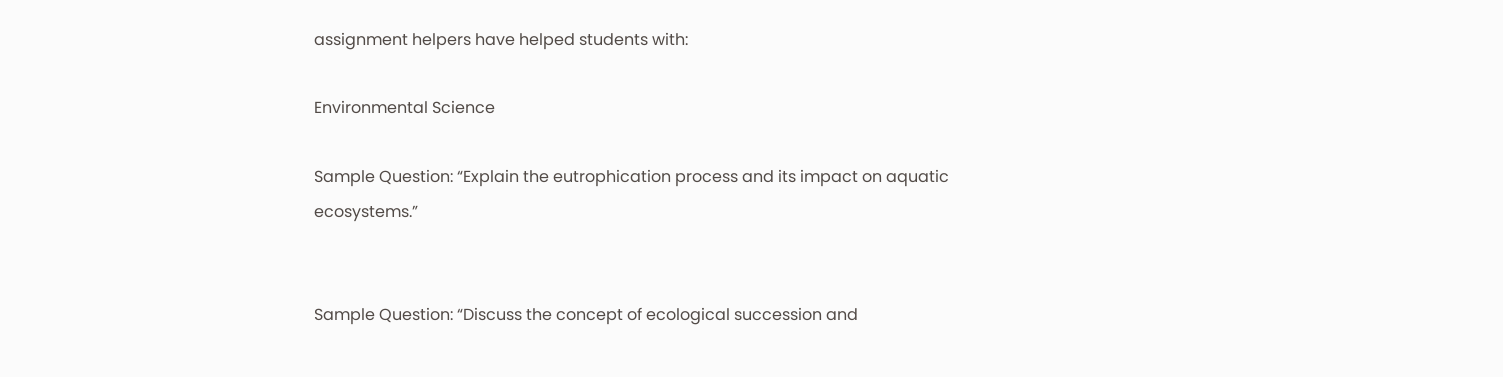assignment helpers have helped students with:

Environmental Science

Sample Question: “Explain the eutrophication process and its impact on aquatic ecosystems.”


Sample Question: “Discuss the concept of ecological succession and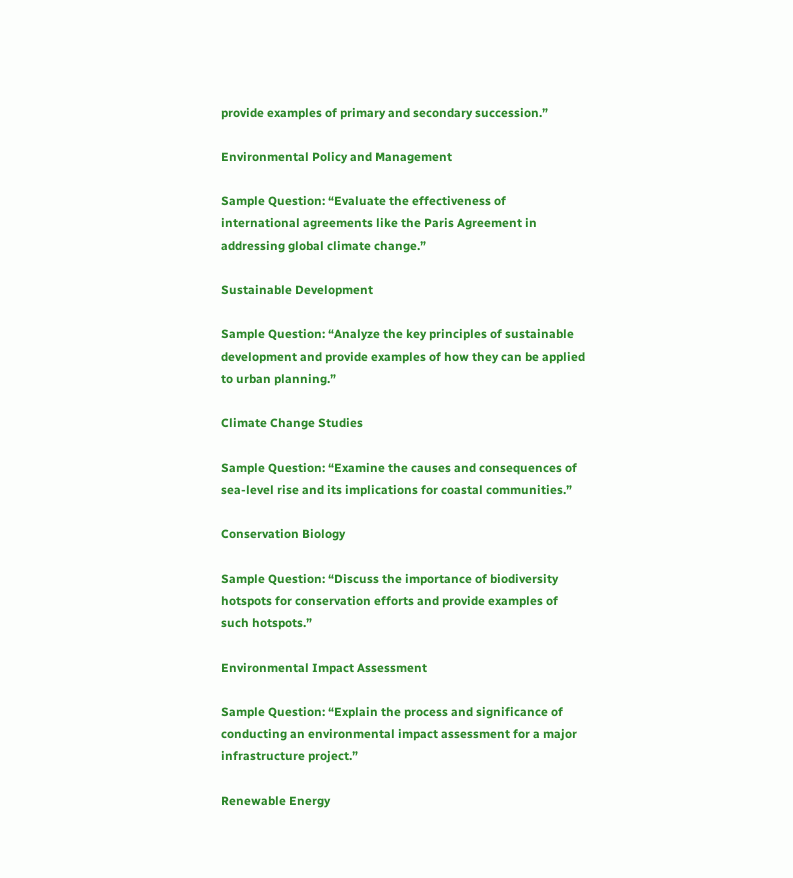provide examples of primary and secondary succession.”

Environmental Policy and Management

Sample Question: “Evaluate the effectiveness of international agreements like the Paris Agreement in addressing global climate change.”

Sustainable Development

Sample Question: “Analyze the key principles of sustainable development and provide examples of how they can be applied to urban planning.”

Climate Change Studies

Sample Question: “Examine the causes and consequences of sea-level rise and its implications for coastal communities.”

Conservation Biology

Sample Question: “Discuss the importance of biodiversity hotspots for conservation efforts and provide examples of such hotspots.”

Environmental Impact Assessment

Sample Question: “Explain the process and significance of conducting an environmental impact assessment for a major infrastructure project.”

Renewable Energy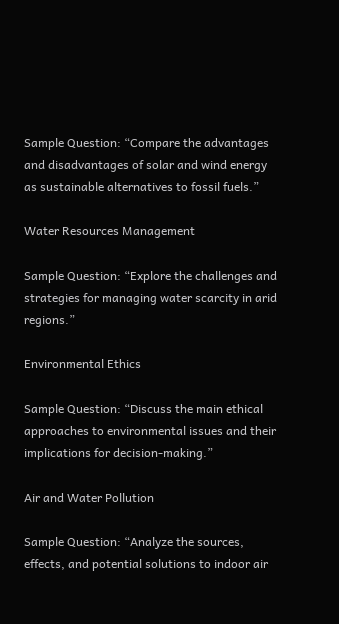Sample Question: “Compare the advantages and disadvantages of solar and wind energy as sustainable alternatives to fossil fuels.”

Water Resources Management

Sample Question: “Explore the challenges and strategies for managing water scarcity in arid regions.”

Environmental Ethics

Sample Question: “Discuss the main ethical approaches to environmental issues and their implications for decision-making.”

Air and Water Pollution

Sample Question: “Analyze the sources, effects, and potential solutions to indoor air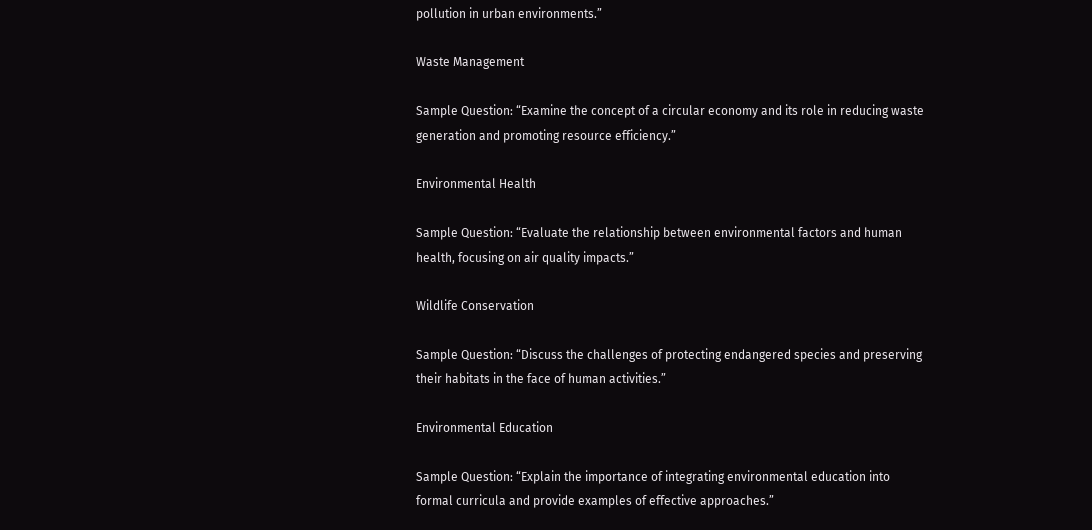pollution in urban environments.”

Waste Management

Sample Question: “Examine the concept of a circular economy and its role in reducing waste generation and promoting resource efficiency.”

Environmental Health

Sample Question: “Evaluate the relationship between environmental factors and human health, focusing on air quality impacts.”

Wildlife Conservation

Sample Question: “Discuss the challenges of protecting endangered species and preserving their habitats in the face of human activities.”

Environmental Education

Sample Question: “Explain the importance of integrating environmental education into formal curricula and provide examples of effective approaches.”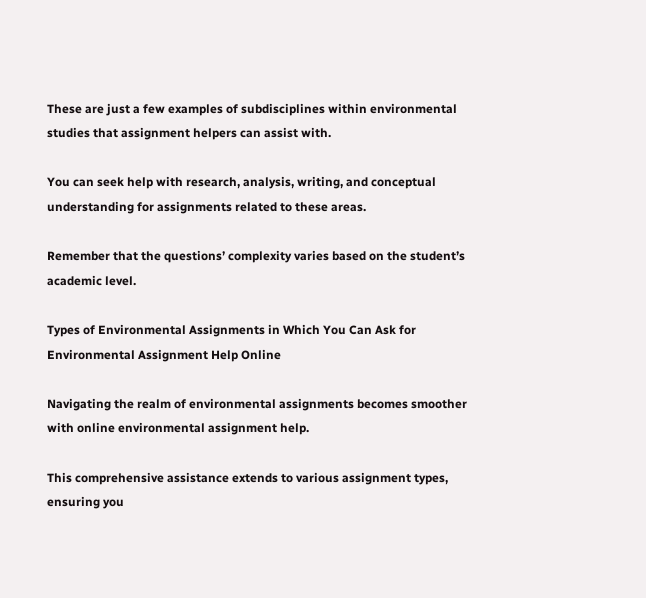These are just a few examples of subdisciplines within environmental studies that assignment helpers can assist with.

You can seek help with research, analysis, writing, and conceptual understanding for assignments related to these areas.

Remember that the questions’ complexity varies based on the student’s academic level.

Types of Environmental Assignments in Which You Can Ask for Environmental Assignment Help Online

Navigating the realm of environmental assignments becomes smoother with online environmental assignment help.

This comprehensive assistance extends to various assignment types, ensuring you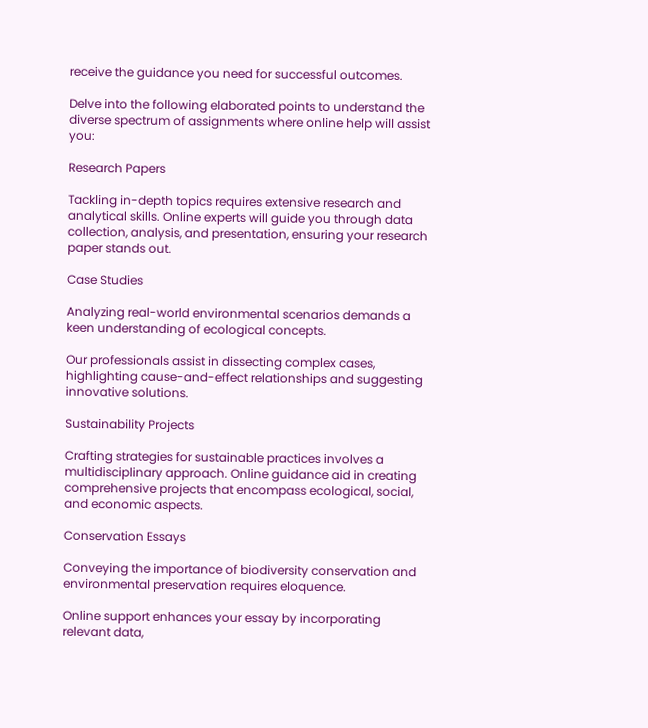receive the guidance you need for successful outcomes.

Delve into the following elaborated points to understand the diverse spectrum of assignments where online help will assist you:

Research Papers

Tackling in-depth topics requires extensive research and analytical skills. Online experts will guide you through data collection, analysis, and presentation, ensuring your research paper stands out.

Case Studies

Analyzing real-world environmental scenarios demands a keen understanding of ecological concepts.

Our professionals assist in dissecting complex cases, highlighting cause-and-effect relationships and suggesting innovative solutions.

Sustainability Projects

Crafting strategies for sustainable practices involves a multidisciplinary approach. Online guidance aid in creating comprehensive projects that encompass ecological, social, and economic aspects.

Conservation Essays

Conveying the importance of biodiversity conservation and environmental preservation requires eloquence.

Online support enhances your essay by incorporating relevant data,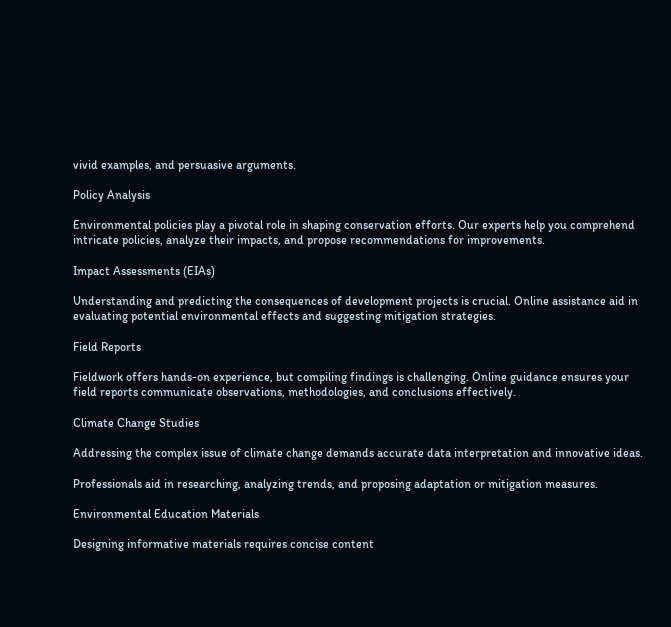vivid examples, and persuasive arguments.

Policy Analysis

Environmental policies play a pivotal role in shaping conservation efforts. Our experts help you comprehend intricate policies, analyze their impacts, and propose recommendations for improvements.

Impact Assessments (EIAs)

Understanding and predicting the consequences of development projects is crucial. Online assistance aid in evaluating potential environmental effects and suggesting mitigation strategies.

Field Reports

Fieldwork offers hands-on experience, but compiling findings is challenging. Online guidance ensures your field reports communicate observations, methodologies, and conclusions effectively.

Climate Change Studies

Addressing the complex issue of climate change demands accurate data interpretation and innovative ideas.

Professionals aid in researching, analyzing trends, and proposing adaptation or mitigation measures.

Environmental Education Materials

Designing informative materials requires concise content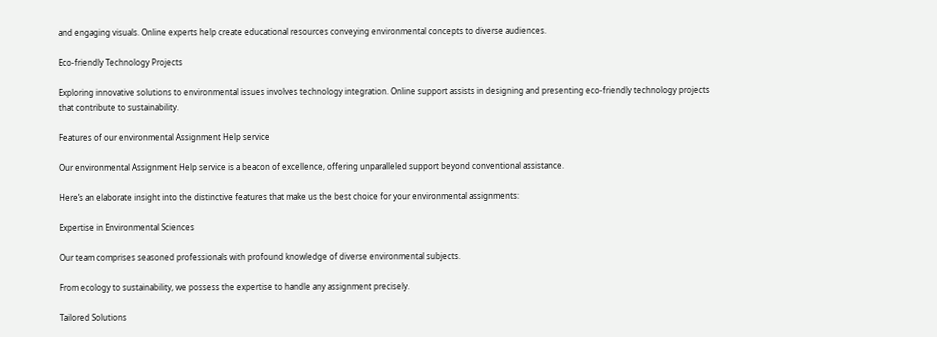and engaging visuals. Online experts help create educational resources conveying environmental concepts to diverse audiences.

Eco-friendly Technology Projects

Exploring innovative solutions to environmental issues involves technology integration. Online support assists in designing and presenting eco-friendly technology projects that contribute to sustainability.

Features of our environmental Assignment Help service

Our environmental Assignment Help service is a beacon of excellence, offering unparalleled support beyond conventional assistance.

Here’s an elaborate insight into the distinctive features that make us the best choice for your environmental assignments:

Expertise in Environmental Sciences

Our team comprises seasoned professionals with profound knowledge of diverse environmental subjects.

From ecology to sustainability, we possess the expertise to handle any assignment precisely.

Tailored Solutions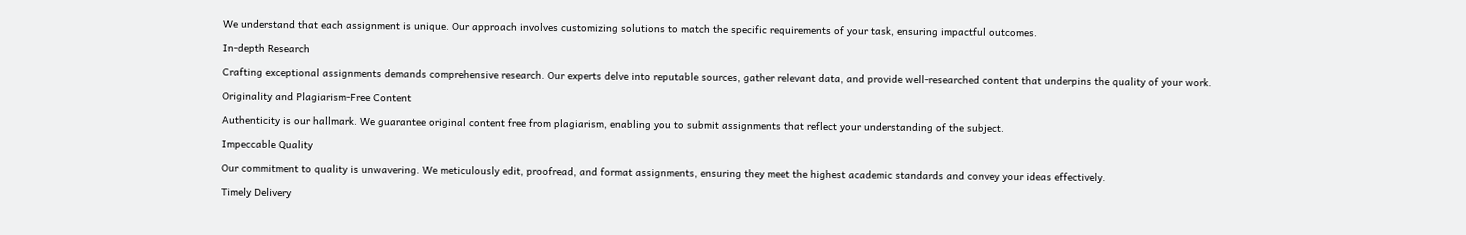We understand that each assignment is unique. Our approach involves customizing solutions to match the specific requirements of your task, ensuring impactful outcomes.

In-depth Research

Crafting exceptional assignments demands comprehensive research. Our experts delve into reputable sources, gather relevant data, and provide well-researched content that underpins the quality of your work.

Originality and Plagiarism-Free Content

Authenticity is our hallmark. We guarantee original content free from plagiarism, enabling you to submit assignments that reflect your understanding of the subject.

Impeccable Quality

Our commitment to quality is unwavering. We meticulously edit, proofread, and format assignments, ensuring they meet the highest academic standards and convey your ideas effectively.

Timely Delivery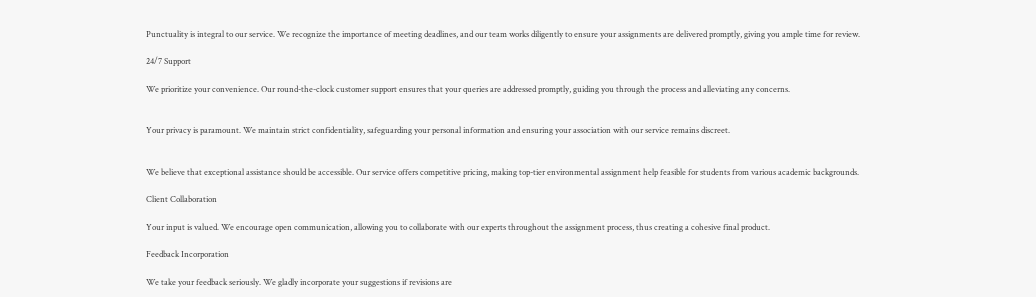Punctuality is integral to our service. We recognize the importance of meeting deadlines, and our team works diligently to ensure your assignments are delivered promptly, giving you ample time for review.

24/7 Support

We prioritize your convenience. Our round-the-clock customer support ensures that your queries are addressed promptly, guiding you through the process and alleviating any concerns.


Your privacy is paramount. We maintain strict confidentiality, safeguarding your personal information and ensuring your association with our service remains discreet.


We believe that exceptional assistance should be accessible. Our service offers competitive pricing, making top-tier environmental assignment help feasible for students from various academic backgrounds.

Client Collaboration

Your input is valued. We encourage open communication, allowing you to collaborate with our experts throughout the assignment process, thus creating a cohesive final product.

Feedback Incorporation

We take your feedback seriously. We gladly incorporate your suggestions if revisions are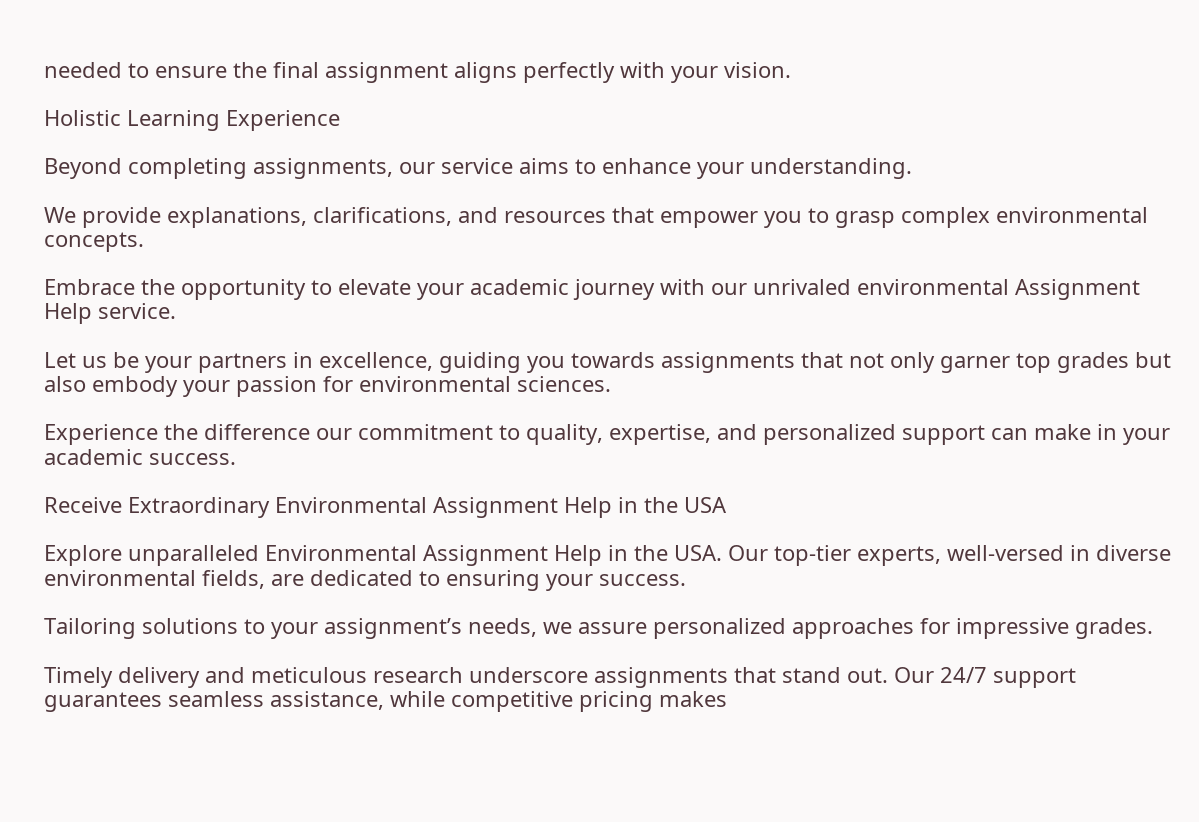needed to ensure the final assignment aligns perfectly with your vision.

Holistic Learning Experience

Beyond completing assignments, our service aims to enhance your understanding.

We provide explanations, clarifications, and resources that empower you to grasp complex environmental concepts.

Embrace the opportunity to elevate your academic journey with our unrivaled environmental Assignment Help service.

Let us be your partners in excellence, guiding you towards assignments that not only garner top grades but also embody your passion for environmental sciences.

Experience the difference our commitment to quality, expertise, and personalized support can make in your academic success.

Receive Extraordinary Environmental Assignment Help in the USA

Explore unparalleled Environmental Assignment Help in the USA. Our top-tier experts, well-versed in diverse environmental fields, are dedicated to ensuring your success.

Tailoring solutions to your assignment’s needs, we assure personalized approaches for impressive grades.

Timely delivery and meticulous research underscore assignments that stand out. Our 24/7 support guarantees seamless assistance, while competitive pricing makes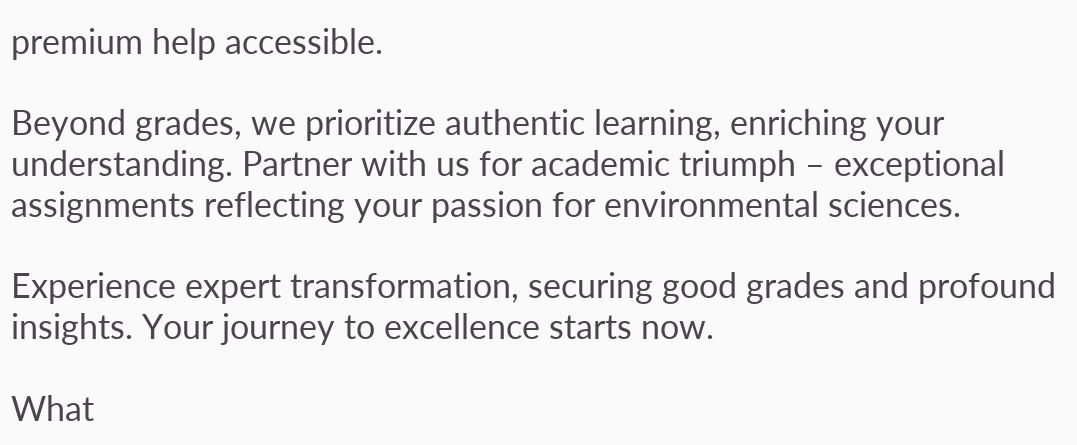premium help accessible.

Beyond grades, we prioritize authentic learning, enriching your understanding. Partner with us for academic triumph – exceptional assignments reflecting your passion for environmental sciences.

Experience expert transformation, securing good grades and profound insights. Your journey to excellence starts now.

What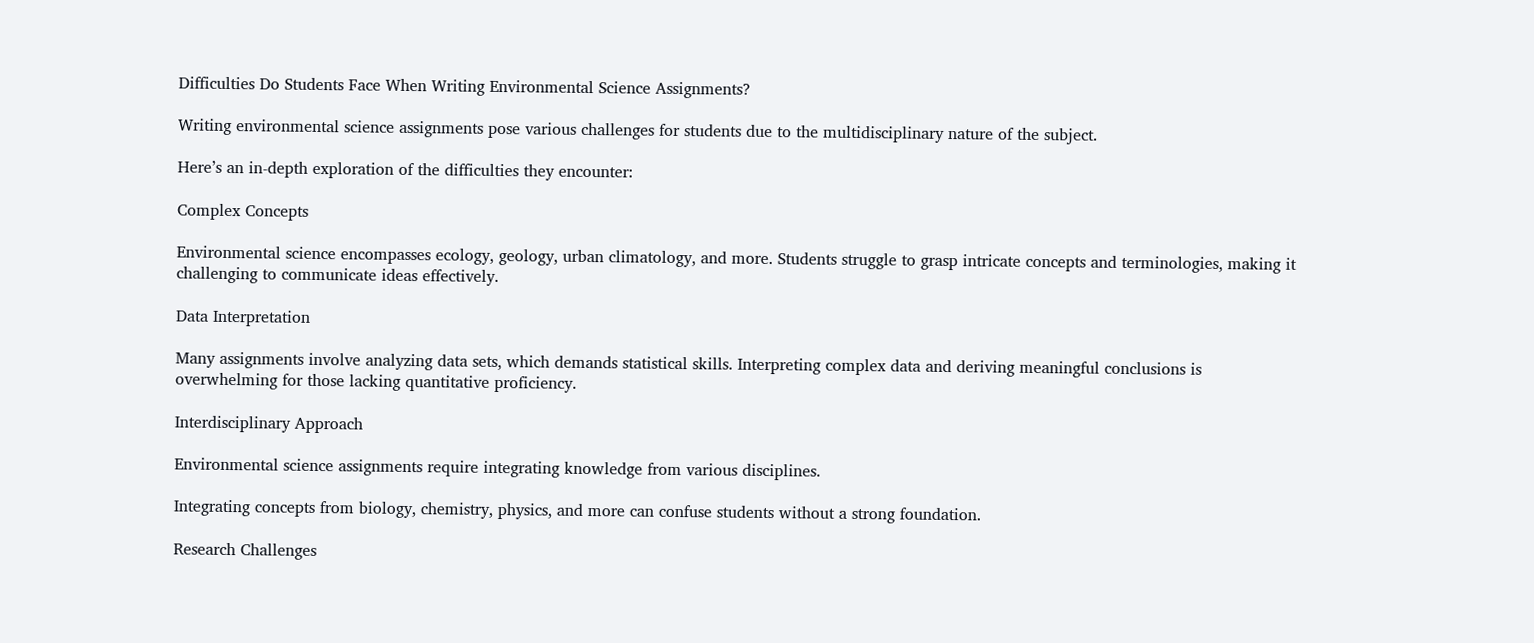Difficulties Do Students Face When Writing Environmental Science Assignments?

Writing environmental science assignments pose various challenges for students due to the multidisciplinary nature of the subject.

Here’s an in-depth exploration of the difficulties they encounter:

Complex Concepts

Environmental science encompasses ecology, geology, urban climatology, and more. Students struggle to grasp intricate concepts and terminologies, making it challenging to communicate ideas effectively.

Data Interpretation

Many assignments involve analyzing data sets, which demands statistical skills. Interpreting complex data and deriving meaningful conclusions is overwhelming for those lacking quantitative proficiency.

Interdisciplinary Approach

Environmental science assignments require integrating knowledge from various disciplines.

Integrating concepts from biology, chemistry, physics, and more can confuse students without a strong foundation.

Research Challenges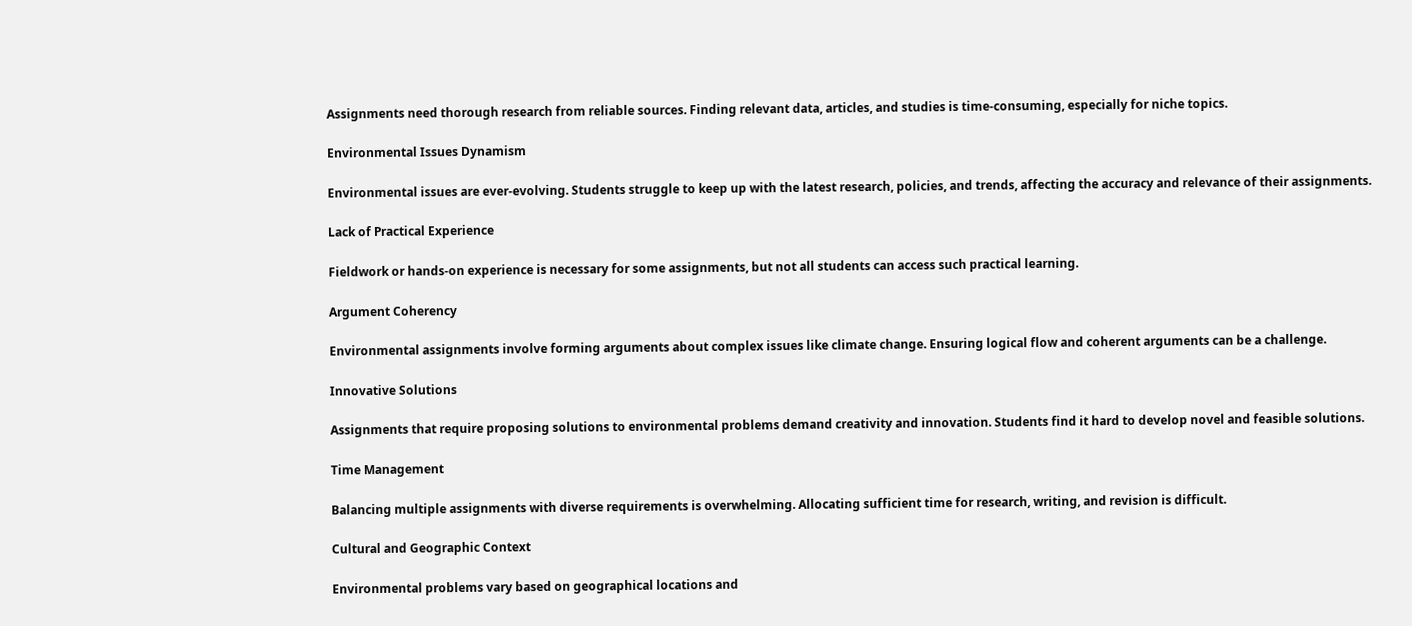Assignments need thorough research from reliable sources. Finding relevant data, articles, and studies is time-consuming, especially for niche topics.

Environmental Issues Dynamism

Environmental issues are ever-evolving. Students struggle to keep up with the latest research, policies, and trends, affecting the accuracy and relevance of their assignments.

Lack of Practical Experience

Fieldwork or hands-on experience is necessary for some assignments, but not all students can access such practical learning.

Argument Coherency

Environmental assignments involve forming arguments about complex issues like climate change. Ensuring logical flow and coherent arguments can be a challenge.

Innovative Solutions

Assignments that require proposing solutions to environmental problems demand creativity and innovation. Students find it hard to develop novel and feasible solutions.

Time Management

Balancing multiple assignments with diverse requirements is overwhelming. Allocating sufficient time for research, writing, and revision is difficult.

Cultural and Geographic Context

Environmental problems vary based on geographical locations and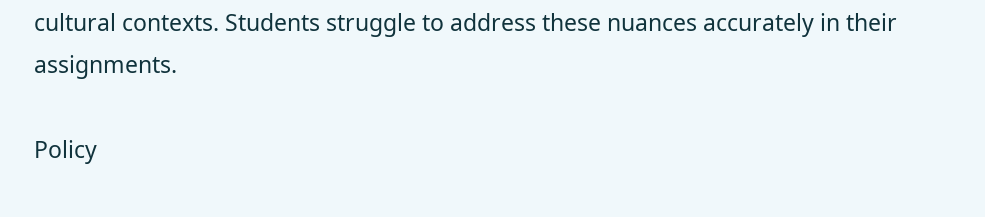cultural contexts. Students struggle to address these nuances accurately in their assignments.

Policy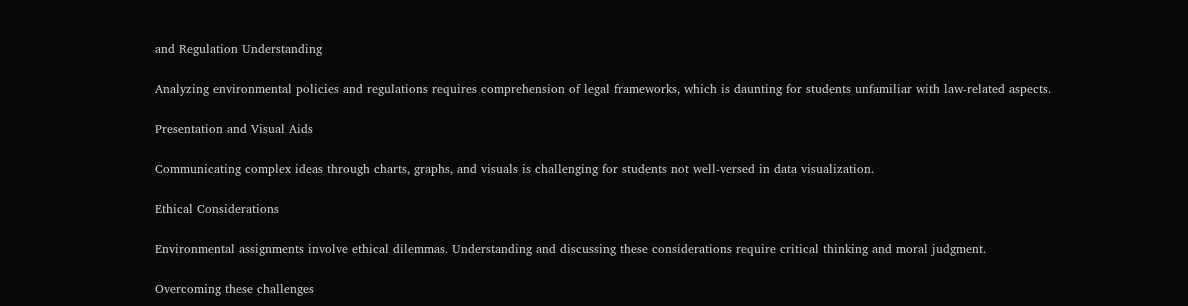and Regulation Understanding

Analyzing environmental policies and regulations requires comprehension of legal frameworks, which is daunting for students unfamiliar with law-related aspects.

Presentation and Visual Aids

Communicating complex ideas through charts, graphs, and visuals is challenging for students not well-versed in data visualization.

Ethical Considerations

Environmental assignments involve ethical dilemmas. Understanding and discussing these considerations require critical thinking and moral judgment.

Overcoming these challenges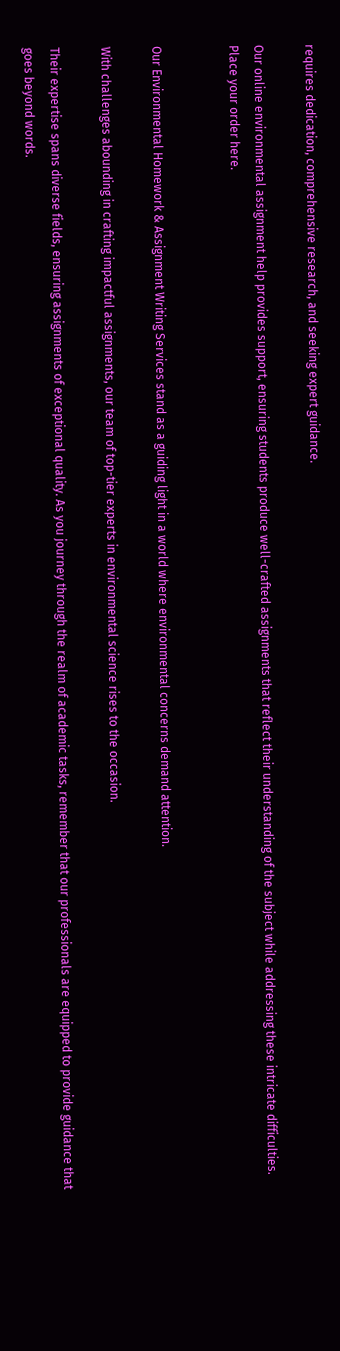requires dedication, comprehensive research, and seeking expert guidance.

Our online environmental assignment help provides support, ensuring students produce well-crafted assignments that reflect their understanding of the subject while addressing these intricate difficulties. Place your order here.


Our Environmental Homework & Assignment Writing Services stand as a guiding light in a world where environmental concerns demand attention.

With challenges abounding in crafting impactful assignments, our team of top-tier experts in environmental science rises to the occasion.

Their expertise spans diverse fields, ensuring assignments of exceptional quality. As you journey through the realm of academic tasks, remember that our professionals are equipped to provide guidance that goes beyond words.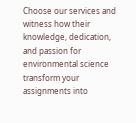Choose our services and witness how their knowledge, dedication, and passion for environmental science transform your assignments into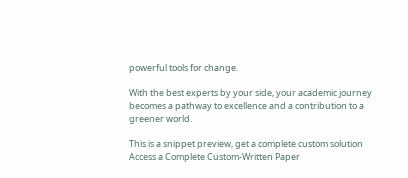powerful tools for change.

With the best experts by your side, your academic journey becomes a pathway to excellence and a contribution to a greener world.

This is a snippet preview, get a complete custom solution
Access a Complete Custom-Written Paper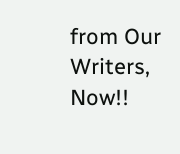from Our Writers, Now!!